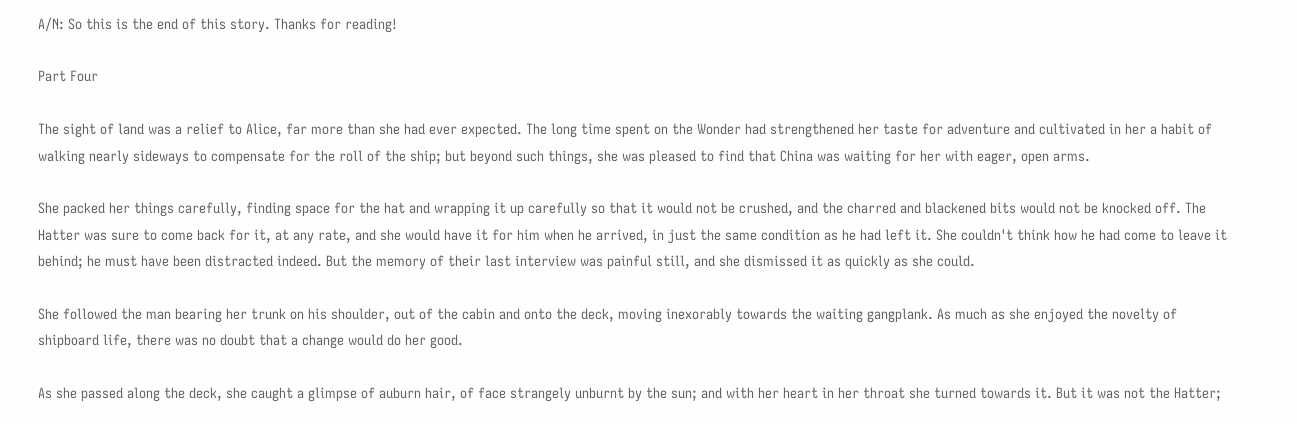A/N: So this is the end of this story. Thanks for reading!

Part Four

The sight of land was a relief to Alice, far more than she had ever expected. The long time spent on the Wonder had strengthened her taste for adventure and cultivated in her a habit of walking nearly sideways to compensate for the roll of the ship; but beyond such things, she was pleased to find that China was waiting for her with eager, open arms.

She packed her things carefully, finding space for the hat and wrapping it up carefully so that it would not be crushed, and the charred and blackened bits would not be knocked off. The Hatter was sure to come back for it, at any rate, and she would have it for him when he arrived, in just the same condition as he had left it. She couldn't think how he had come to leave it behind; he must have been distracted indeed. But the memory of their last interview was painful still, and she dismissed it as quickly as she could.

She followed the man bearing her trunk on his shoulder, out of the cabin and onto the deck, moving inexorably towards the waiting gangplank. As much as she enjoyed the novelty of shipboard life, there was no doubt that a change would do her good.

As she passed along the deck, she caught a glimpse of auburn hair, of face strangely unburnt by the sun; and with her heart in her throat she turned towards it. But it was not the Hatter;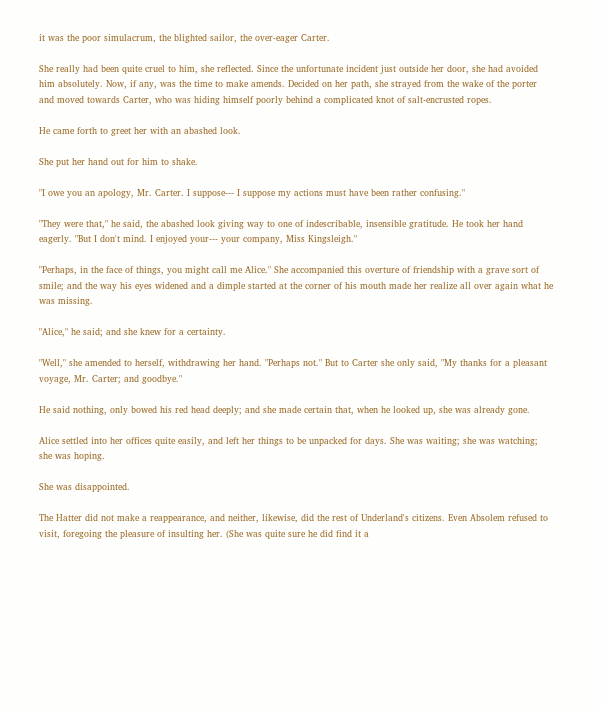it was the poor simulacrum, the blighted sailor, the over-eager Carter.

She really had been quite cruel to him, she reflected. Since the unfortunate incident just outside her door, she had avoided him absolutely. Now, if any, was the time to make amends. Decided on her path, she strayed from the wake of the porter and moved towards Carter, who was hiding himself poorly behind a complicated knot of salt-encrusted ropes.

He came forth to greet her with an abashed look.

She put her hand out for him to shake.

"I owe you an apology, Mr. Carter. I suppose--- I suppose my actions must have been rather confusing."

"They were that," he said, the abashed look giving way to one of indescribable, insensible gratitude. He took her hand eagerly. "But I don't mind. I enjoyed your--- your company, Miss Kingsleigh."

"Perhaps, in the face of things, you might call me Alice." She accompanied this overture of friendship with a grave sort of smile; and the way his eyes widened and a dimple started at the corner of his mouth made her realize all over again what he was missing.

"Alice," he said; and she knew for a certainty.

"Well," she amended to herself, withdrawing her hand. "Perhaps not." But to Carter she only said, "My thanks for a pleasant voyage, Mr. Carter; and goodbye."

He said nothing, only bowed his red head deeply; and she made certain that, when he looked up, she was already gone.

Alice settled into her offices quite easily, and left her things to be unpacked for days. She was waiting; she was watching; she was hoping.

She was disappointed.

The Hatter did not make a reappearance, and neither, likewise, did the rest of Underland's citizens. Even Absolem refused to visit, foregoing the pleasure of insulting her. (She was quite sure he did find it a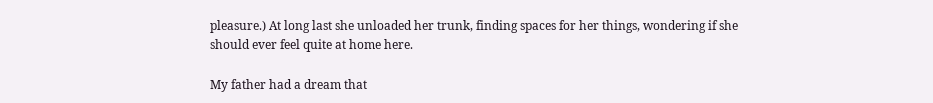pleasure.) At long last she unloaded her trunk, finding spaces for her things, wondering if she should ever feel quite at home here.

My father had a dream that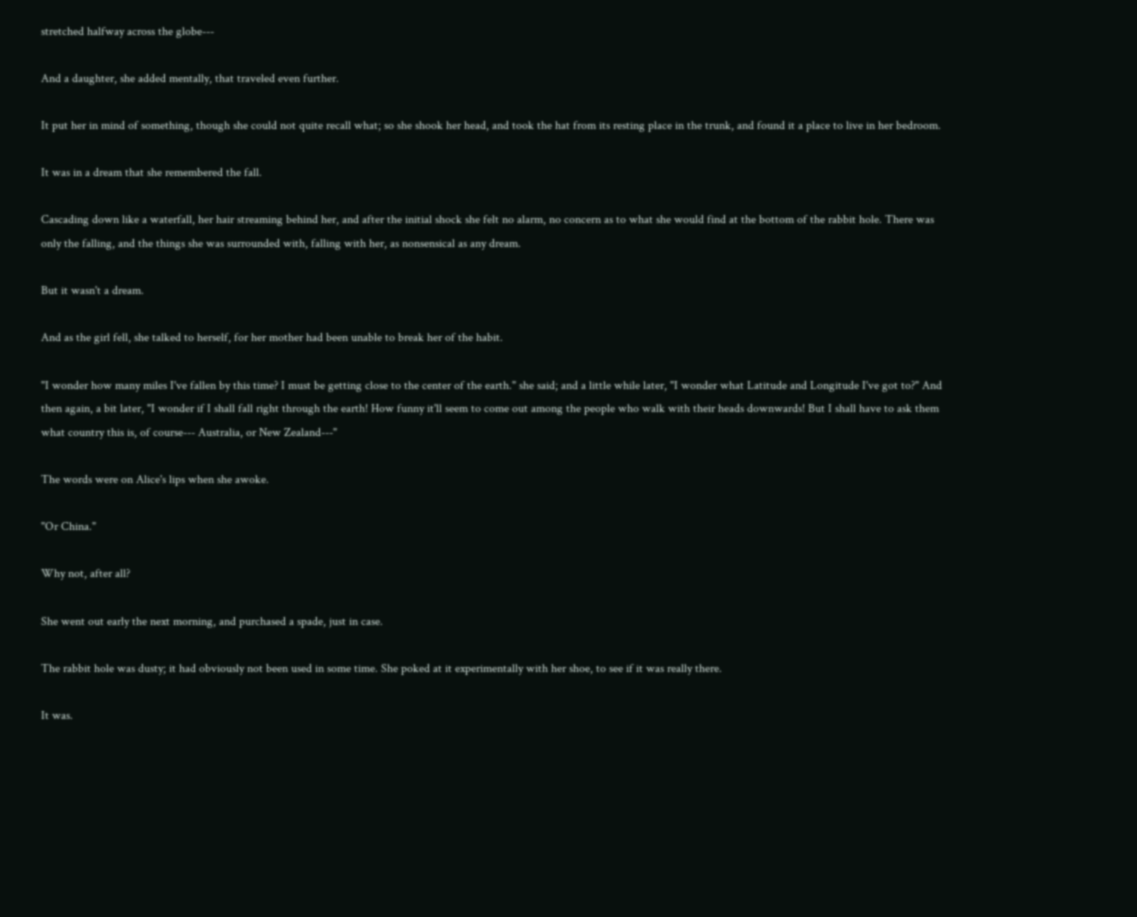stretched halfway across the globe---

And a daughter, she added mentally, that traveled even further.

It put her in mind of something, though she could not quite recall what; so she shook her head, and took the hat from its resting place in the trunk, and found it a place to live in her bedroom.

It was in a dream that she remembered the fall.

Cascading down like a waterfall, her hair streaming behind her, and after the initial shock she felt no alarm, no concern as to what she would find at the bottom of the rabbit hole. There was only the falling, and the things she was surrounded with, falling with her, as nonsensical as any dream.

But it wasn't a dream.

And as the girl fell, she talked to herself, for her mother had been unable to break her of the habit.

"I wonder how many miles I've fallen by this time? I must be getting close to the center of the earth." she said; and a little while later, "I wonder what Latitude and Longitude I've got to?" And then again, a bit later, "I wonder if I shall fall right through the earth! How funny it'll seem to come out among the people who walk with their heads downwards! But I shall have to ask them what country this is, of course--- Australia, or New Zealand---"

The words were on Alice's lips when she awoke.

"Or China."

Why not, after all?

She went out early the next morning, and purchased a spade, just in case.

The rabbit hole was dusty; it had obviously not been used in some time. She poked at it experimentally with her shoe, to see if it was really there.

It was.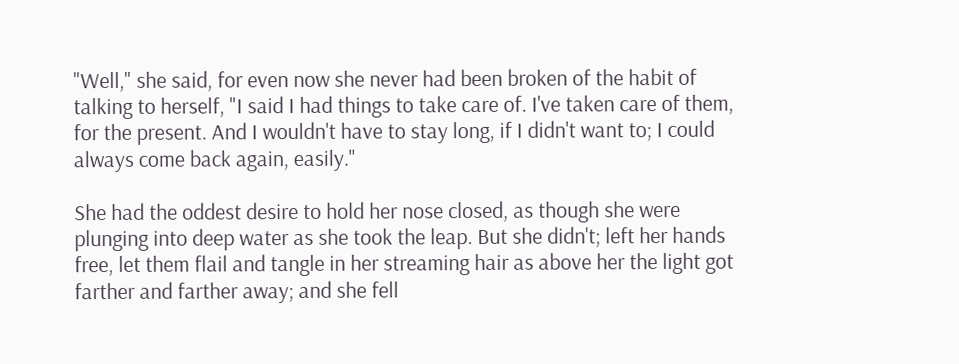"Well," she said, for even now she never had been broken of the habit of talking to herself, "I said I had things to take care of. I've taken care of them, for the present. And I wouldn't have to stay long, if I didn't want to; I could always come back again, easily."

She had the oddest desire to hold her nose closed, as though she were plunging into deep water as she took the leap. But she didn't; left her hands free, let them flail and tangle in her streaming hair as above her the light got farther and farther away; and she fell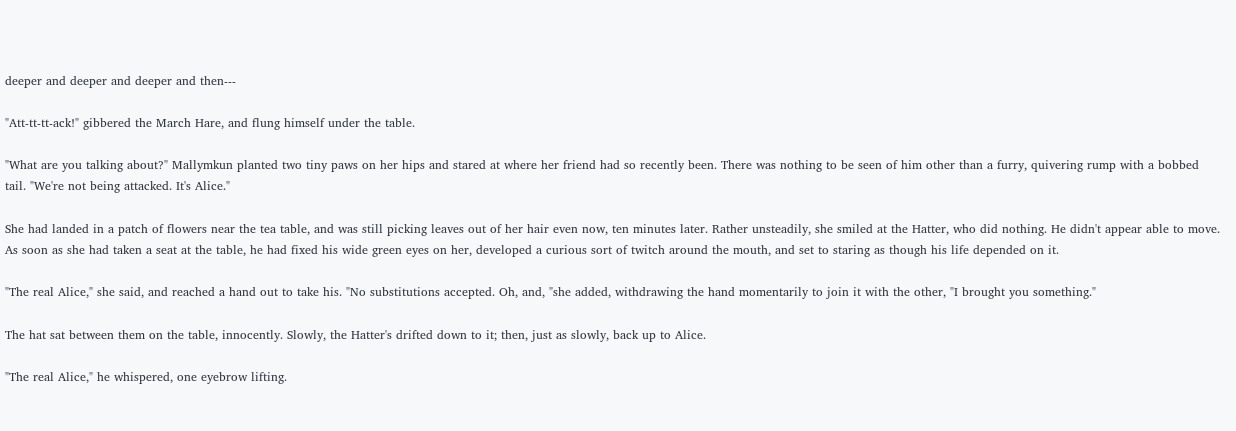deeper and deeper and deeper and then---

"Att-tt-tt-ack!" gibbered the March Hare, and flung himself under the table.

"What are you talking about?" Mallymkun planted two tiny paws on her hips and stared at where her friend had so recently been. There was nothing to be seen of him other than a furry, quivering rump with a bobbed tail. "We're not being attacked. It's Alice."

She had landed in a patch of flowers near the tea table, and was still picking leaves out of her hair even now, ten minutes later. Rather unsteadily, she smiled at the Hatter, who did nothing. He didn't appear able to move. As soon as she had taken a seat at the table, he had fixed his wide green eyes on her, developed a curious sort of twitch around the mouth, and set to staring as though his life depended on it.

"The real Alice," she said, and reached a hand out to take his. "No substitutions accepted. Oh, and, "she added, withdrawing the hand momentarily to join it with the other, "I brought you something."

The hat sat between them on the table, innocently. Slowly, the Hatter's drifted down to it; then, just as slowly, back up to Alice.

"The real Alice," he whispered, one eyebrow lifting.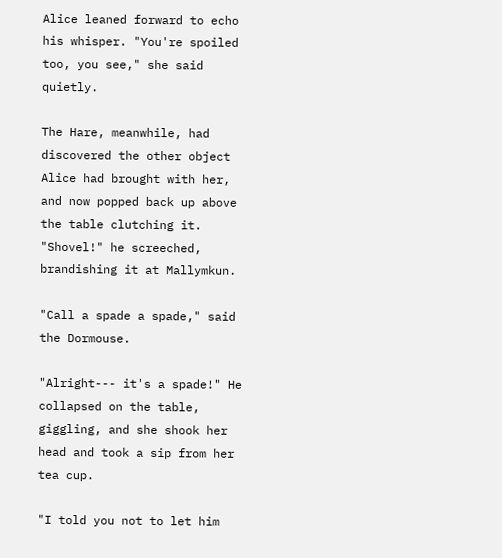Alice leaned forward to echo his whisper. "You're spoiled too, you see," she said quietly.

The Hare, meanwhile, had discovered the other object Alice had brought with her, and now popped back up above the table clutching it. "Shovel!" he screeched, brandishing it at Mallymkun.

"Call a spade a spade," said the Dormouse.

"Alright--- it's a spade!" He collapsed on the table, giggling, and she shook her head and took a sip from her tea cup.

"I told you not to let him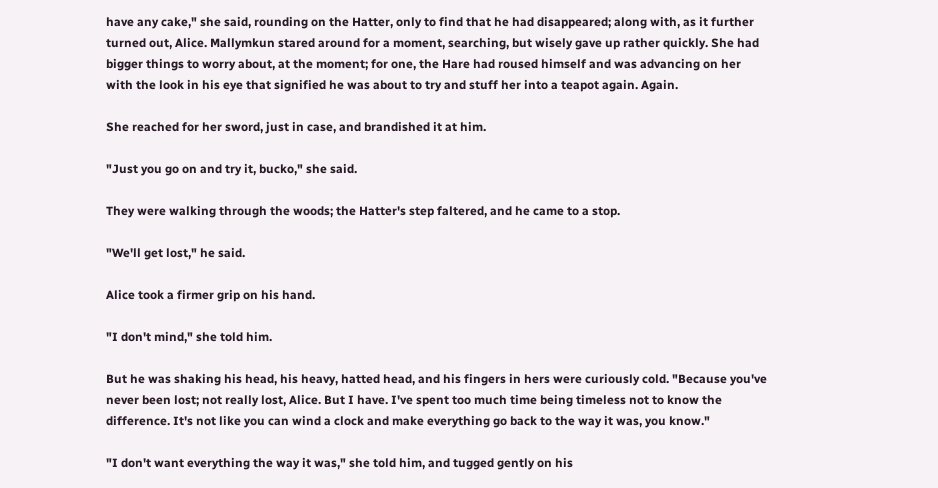have any cake," she said, rounding on the Hatter, only to find that he had disappeared; along with, as it further turned out, Alice. Mallymkun stared around for a moment, searching, but wisely gave up rather quickly. She had bigger things to worry about, at the moment; for one, the Hare had roused himself and was advancing on her with the look in his eye that signified he was about to try and stuff her into a teapot again. Again.

She reached for her sword, just in case, and brandished it at him.

"Just you go on and try it, bucko," she said.

They were walking through the woods; the Hatter's step faltered, and he came to a stop.

"We'll get lost," he said.

Alice took a firmer grip on his hand.

"I don't mind," she told him.

But he was shaking his head, his heavy, hatted head, and his fingers in hers were curiously cold. "Because you've never been lost; not really lost, Alice. But I have. I've spent too much time being timeless not to know the difference. It's not like you can wind a clock and make everything go back to the way it was, you know."

"I don't want everything the way it was," she told him, and tugged gently on his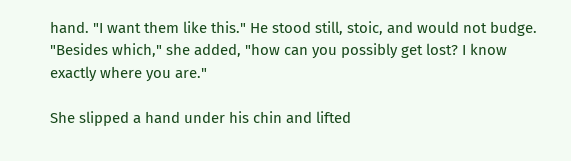hand. "I want them like this." He stood still, stoic, and would not budge. "Besides which," she added, "how can you possibly get lost? I know exactly where you are."

She slipped a hand under his chin and lifted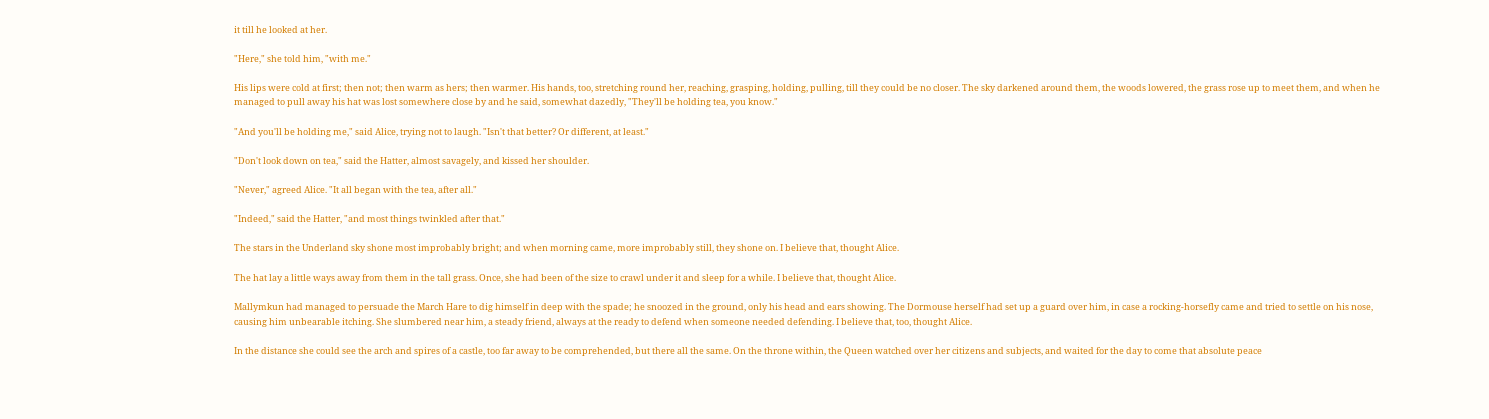it till he looked at her.

"Here," she told him, "with me."

His lips were cold at first; then not; then warm as hers; then warmer. His hands, too, stretching round her, reaching, grasping, holding, pulling, till they could be no closer. The sky darkened around them, the woods lowered, the grass rose up to meet them, and when he managed to pull away his hat was lost somewhere close by and he said, somewhat dazedly, "They'll be holding tea, you know."

"And you'll be holding me," said Alice, trying not to laugh. "Isn't that better? Or different, at least."

"Don't look down on tea," said the Hatter, almost savagely, and kissed her shoulder.

"Never," agreed Alice. "It all began with the tea, after all."

"Indeed," said the Hatter, "and most things twinkled after that."

The stars in the Underland sky shone most improbably bright; and when morning came, more improbably still, they shone on. I believe that, thought Alice.

The hat lay a little ways away from them in the tall grass. Once, she had been of the size to crawl under it and sleep for a while. I believe that, thought Alice.

Mallymkun had managed to persuade the March Hare to dig himself in deep with the spade; he snoozed in the ground, only his head and ears showing. The Dormouse herself had set up a guard over him, in case a rocking-horsefly came and tried to settle on his nose, causing him unbearable itching. She slumbered near him, a steady friend, always at the ready to defend when someone needed defending. I believe that, too, thought Alice.

In the distance she could see the arch and spires of a castle, too far away to be comprehended, but there all the same. On the throne within, the Queen watched over her citizens and subjects, and waited for the day to come that absolute peace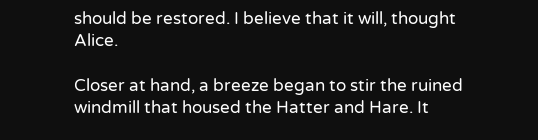should be restored. I believe that it will, thought Alice.

Closer at hand, a breeze began to stir the ruined windmill that housed the Hatter and Hare. It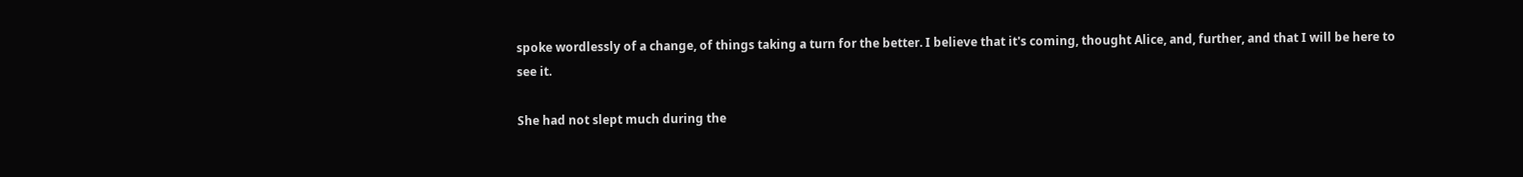spoke wordlessly of a change, of things taking a turn for the better. I believe that it's coming, thought Alice, and, further, and that I will be here to see it.

She had not slept much during the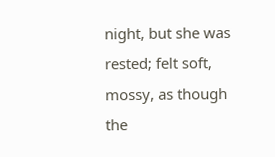night, but she was rested; felt soft, mossy, as though the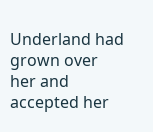Underland had grown over her and accepted her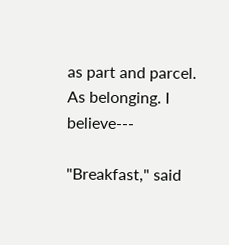as part and parcel. As belonging. I believe---

"Breakfast," said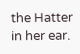the Hatter in her ear.